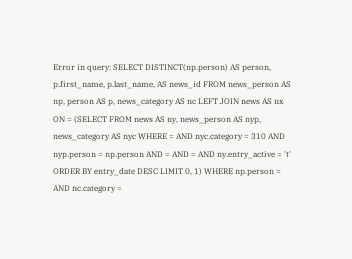Error in query: SELECT DISTINCT(np.person) AS person, p.first_name, p.last_name, AS news_id FROM news_person AS np, person AS p, news_category AS nc LEFT JOIN news AS nx ON = (SELECT FROM news AS ny, news_person AS nyp, news_category AS nyc WHERE = AND nyc.category = 310 AND nyp.person = np.person AND = AND = AND ny.entry_active = 't' ORDER BY entry_date DESC LIMIT 0, 1) WHERE np.person = AND nc.category =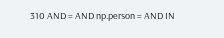310 AND = AND np.person = AND IN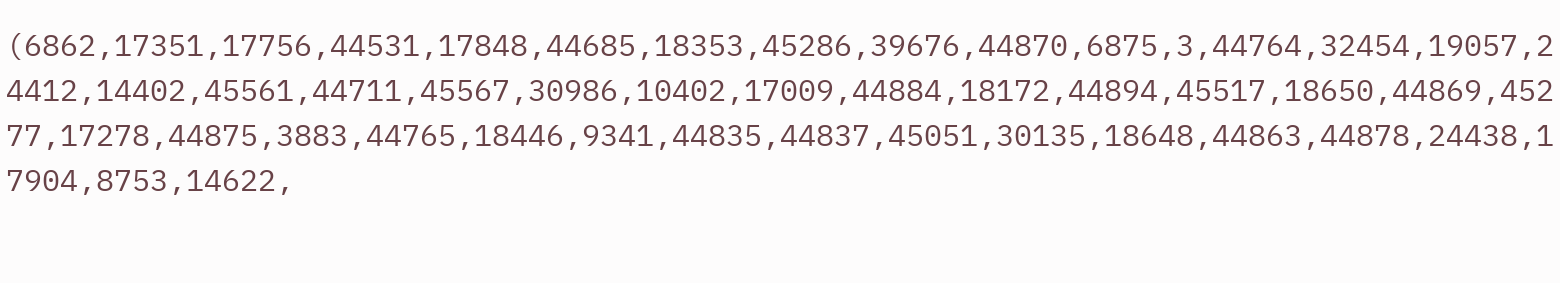(6862,17351,17756,44531,17848,44685,18353,45286,39676,44870,6875,3,44764,32454,19057,24412,14402,45561,44711,45567,30986,10402,17009,44884,18172,44894,45517,18650,44869,45277,17278,44875,3883,44765,18446,9341,44835,44837,45051,30135,18648,44863,44878,24438,17904,8753,14622,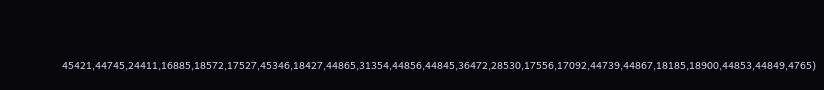45421,44745,24411,16885,18572,17527,45346,18427,44865,31354,44856,44845,36472,28530,17556,17092,44739,44867,18185,18900,44853,44849,4765)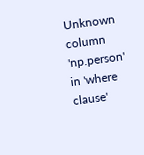Unknown column 'np.person' in 'where clause'